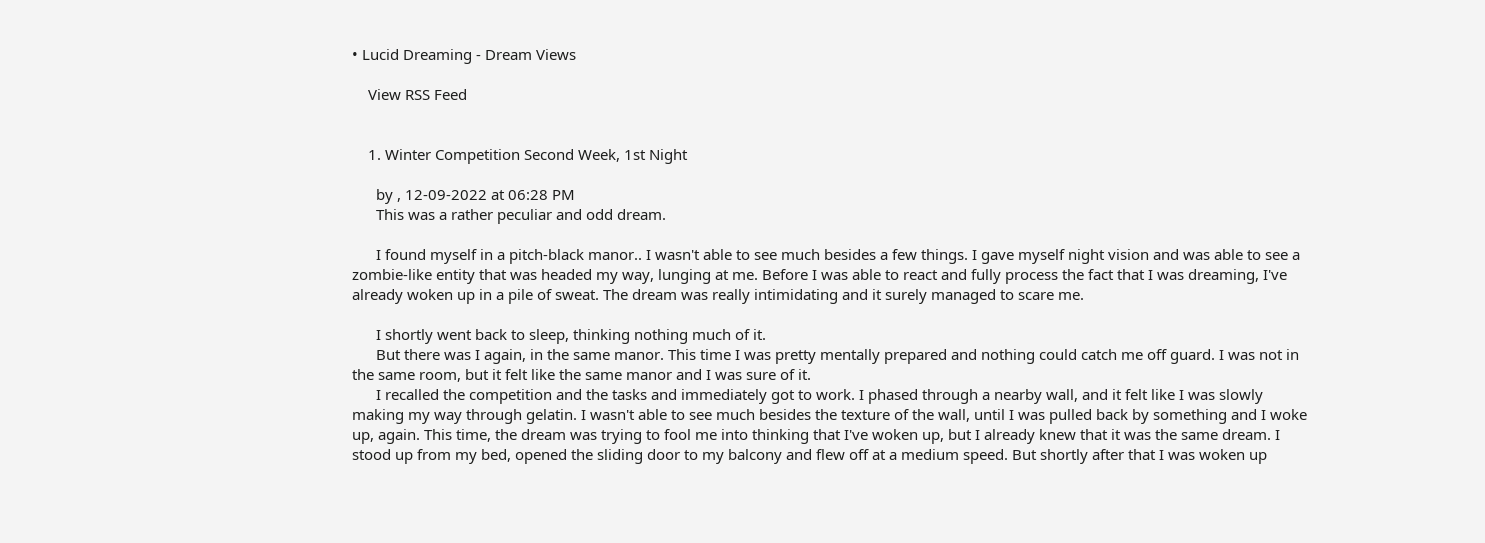• Lucid Dreaming - Dream Views

    View RSS Feed


    1. Winter Competition Second Week, 1st Night

      by , 12-09-2022 at 06:28 PM
      This was a rather peculiar and odd dream.

      I found myself in a pitch-black manor.. I wasn't able to see much besides a few things. I gave myself night vision and was able to see a zombie-like entity that was headed my way, lunging at me. Before I was able to react and fully process the fact that I was dreaming, I've already woken up in a pile of sweat. The dream was really intimidating and it surely managed to scare me.

      I shortly went back to sleep, thinking nothing much of it.
      But there was I again, in the same manor. This time I was pretty mentally prepared and nothing could catch me off guard. I was not in the same room, but it felt like the same manor and I was sure of it.
      I recalled the competition and the tasks and immediately got to work. I phased through a nearby wall, and it felt like I was slowly making my way through gelatin. I wasn't able to see much besides the texture of the wall, until I was pulled back by something and I woke up, again. This time, the dream was trying to fool me into thinking that I've woken up, but I already knew that it was the same dream. I stood up from my bed, opened the sliding door to my balcony and flew off at a medium speed. But shortly after that I was woken up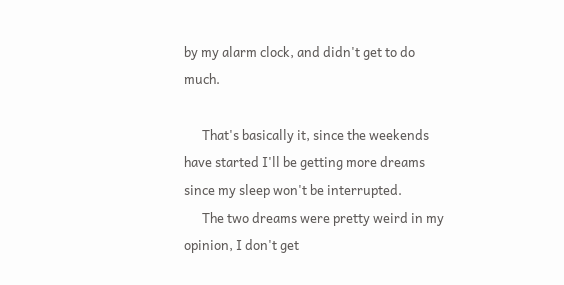by my alarm clock, and didn't get to do much.

      That's basically it, since the weekends have started I'll be getting more dreams since my sleep won't be interrupted.
      The two dreams were pretty weird in my opinion, I don't get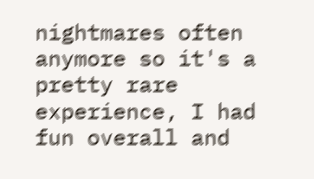nightmares often anymore so it's a pretty rare experience, I had fun overall and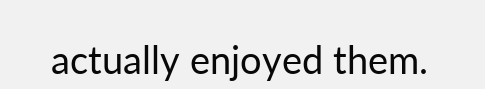actually enjoyed them.